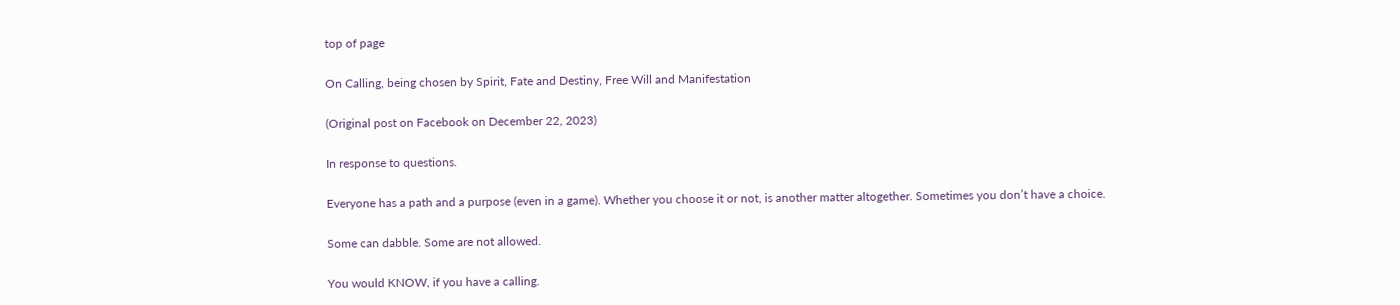top of page

On Calling, being chosen by Spirit, Fate and Destiny, Free Will and Manifestation

(Original post on Facebook on December 22, 2023)

In response to questions.

Everyone has a path and a purpose (even in a game). Whether you choose it or not, is another matter altogether. Sometimes you don’t have a choice.

Some can dabble. Some are not allowed.

You would KNOW, if you have a calling.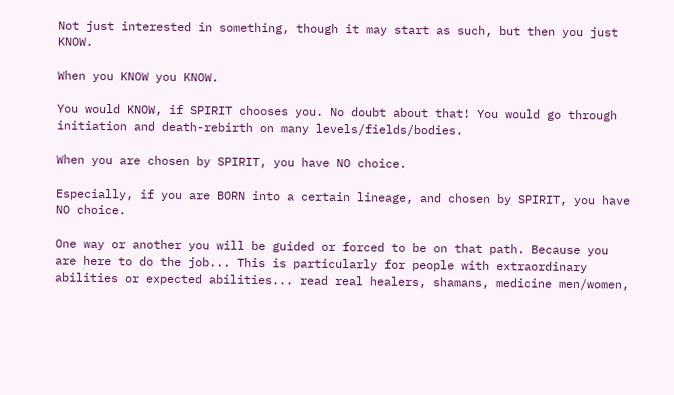Not just interested in something, though it may start as such, but then you just KNOW.

When you KNOW you KNOW.

You would KNOW, if SPIRIT chooses you. No doubt about that! You would go through initiation and death-rebirth on many levels/fields/bodies.

When you are chosen by SPIRIT, you have NO choice.

Especially, if you are BORN into a certain lineage, and chosen by SPIRIT, you have NO choice.

One way or another you will be guided or forced to be on that path. Because you are here to do the job... This is particularly for people with extraordinary abilities or expected abilities... read real healers, shamans, medicine men/women,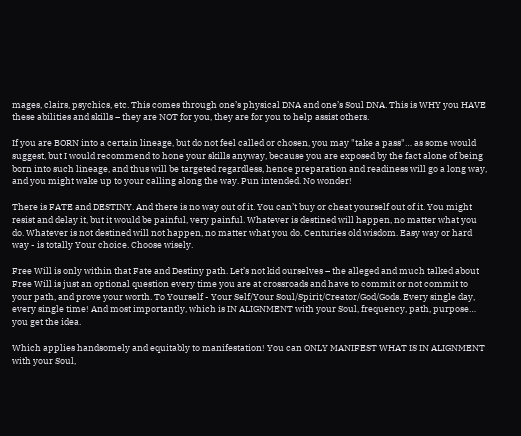mages, clairs, psychics, etc. This comes through one’s physical DNA and one’s Soul DNA. This is WHY you HAVE these abilities and skills – they are NOT for you, they are for you to help assist others.

If you are BORN into a certain lineage, but do not feel called or chosen, you may "take a pass"… as some would suggest, but I would recommend to hone your skills anyway, because you are exposed by the fact alone of being born into such lineage, and thus will be targeted regardless, hence preparation and readiness will go a long way, and you might wake up to your calling along the way. Pun intended. No wonder!

There is FATE and DESTINY. And there is no way out of it. You can’t buy or cheat yourself out of it. You might resist and delay it, but it would be painful, very painful. Whatever is destined will happen, no matter what you do. Whatever is not destined will not happen, no matter what you do. Centuries old wisdom. Easy way or hard way - is totally Your choice. Choose wisely.

Free Will is only within that Fate and Destiny path. Let’s not kid ourselves – the alleged and much talked about Free Will is just an optional question every time you are at crossroads and have to commit or not commit to your path, and prove your worth. To Yourself - Your Self/Your Soul/Spirit/Creator/God/Gods. Every single day, every single time! And most importantly, which is IN ALIGNMENT with your Soul, frequency, path, purpose… you get the idea.

Which applies handsomely and equitably to manifestation! You can ONLY MANIFEST WHAT IS IN ALIGNMENT with your Soul,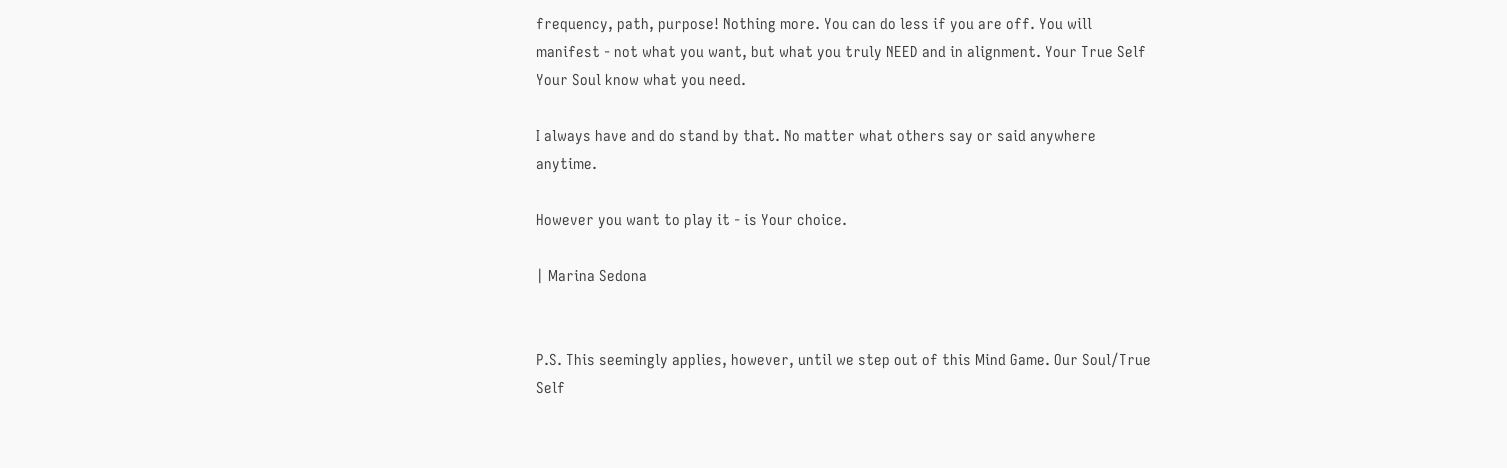frequency, path, purpose! Nothing more. You can do less if you are off. You will manifest - not what you want, but what you truly NEED and in alignment. Your True Self Your Soul know what you need.

I always have and do stand by that. No matter what others say or said anywhere anytime.

However you want to play it - is Your choice.

| Marina Sedona


P.S. This seemingly applies, however, until we step out of this Mind Game. Our Soul/True Self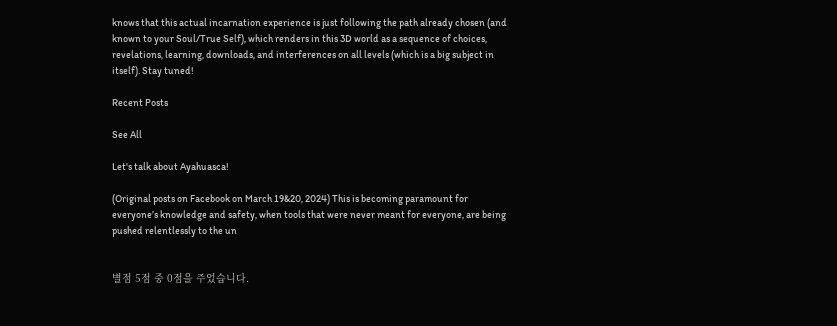knows that this actual incarnation experience is just following the path already chosen (and known to your Soul/True Self), which renders in this 3D world as a sequence of choices, revelations, learning, downloads, and interferences on all levels (which is a big subject in itself). Stay tuned!

Recent Posts

See All

Let's talk about Ayahuasca!

(Original posts on Facebook on March 19&20, 2024) This is becoming paramount for everyone’s knowledge and safety, when tools that were never meant for everyone, are being pushed relentlessly to the un


별점 5점 중 0점을 주었습니다.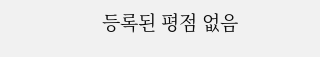등록된 평점 없음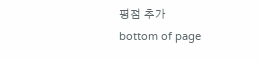평점 추가
bottom of page